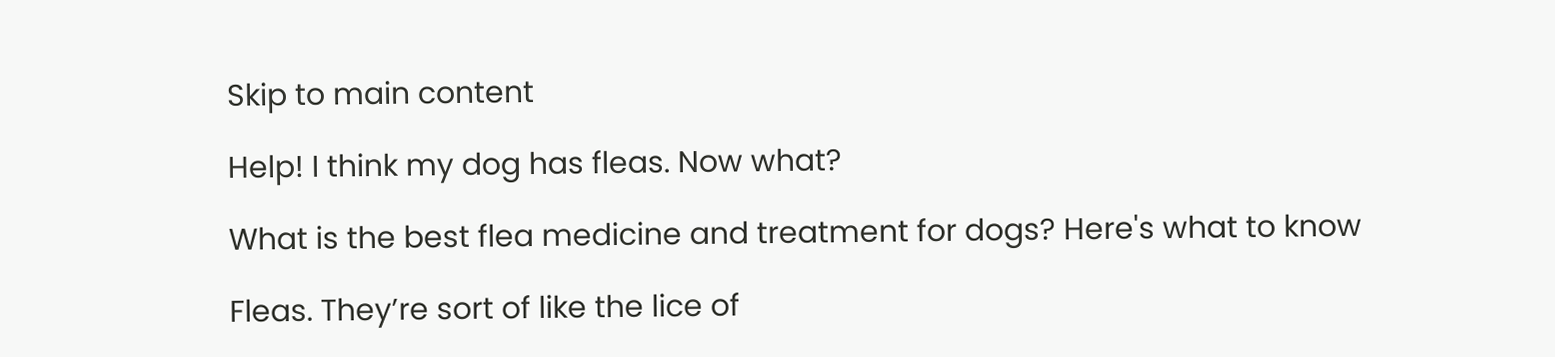Skip to main content

Help! I think my dog has fleas. Now what?

What is the best flea medicine and treatment for dogs? Here's what to know

Fleas. They’re sort of like the lice of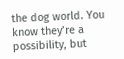the dog world. You know they’re a possibility, but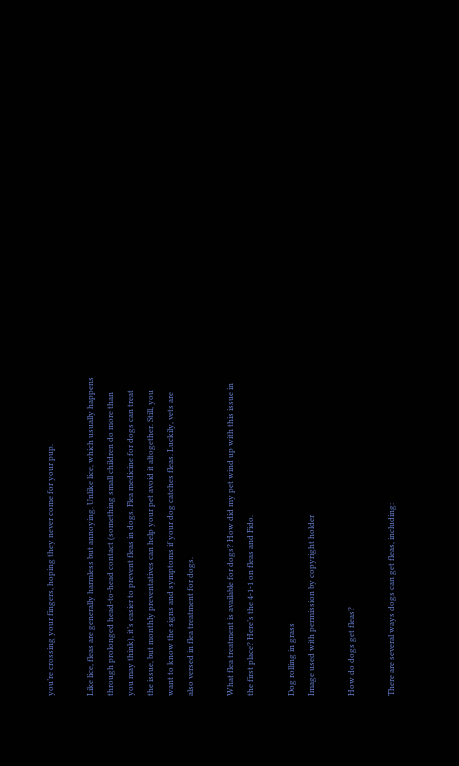you’re crossing your fingers, hoping they never come for your pup.

Like lice, fleas are generally harmless but annoying. Unlike lice, which usually happens through prolonged head-to-head contact (something small children do more than you may think), it’s easier to prevent fleas in dogs. Flea medicine for dogs can treat the issue, but monthly preventatives can help your pet avoid it altogether. Still, you want to know the signs and symptoms if your dog catches fleas. Luckily, vets are also versed in flea treatment for dogs.

What flea treatment is available for dogs? How did my pet wind up with this issue in the first place? Here’s the 4-1-1 on fleas and Fido.

Dog rolling in grass
Image used with permission by copyright holder

How do dogs get fleas?

There are several ways dogs can get fleas, including: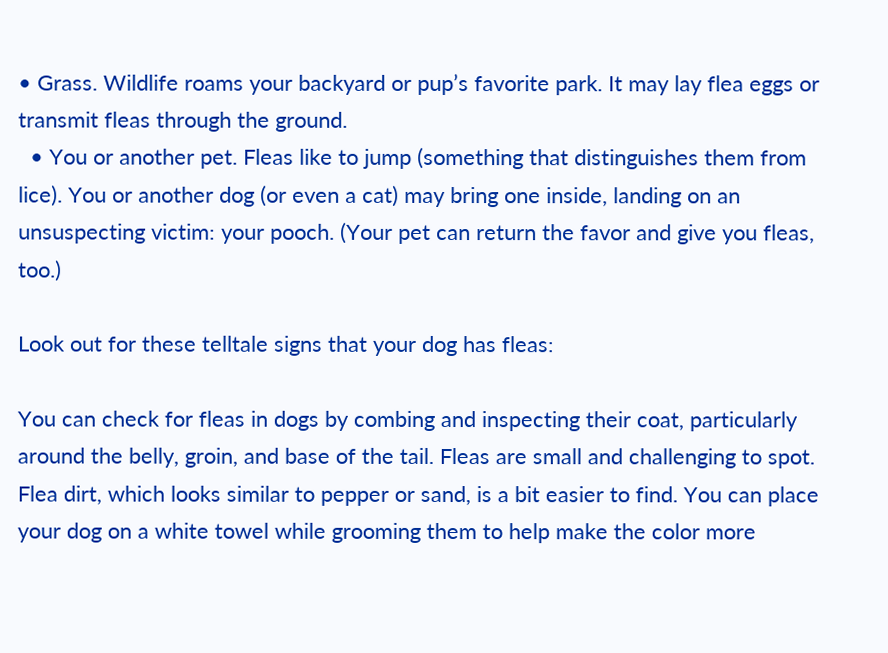• Grass. Wildlife roams your backyard or pup’s favorite park. It may lay flea eggs or transmit fleas through the ground.
  • You or another pet. Fleas like to jump (something that distinguishes them from lice). You or another dog (or even a cat) may bring one inside, landing on an unsuspecting victim: your pooch. (Your pet can return the favor and give you fleas, too.)

Look out for these telltale signs that your dog has fleas:

You can check for fleas in dogs by combing and inspecting their coat, particularly around the belly, groin, and base of the tail. Fleas are small and challenging to spot. Flea dirt, which looks similar to pepper or sand, is a bit easier to find. You can place your dog on a white towel while grooming them to help make the color more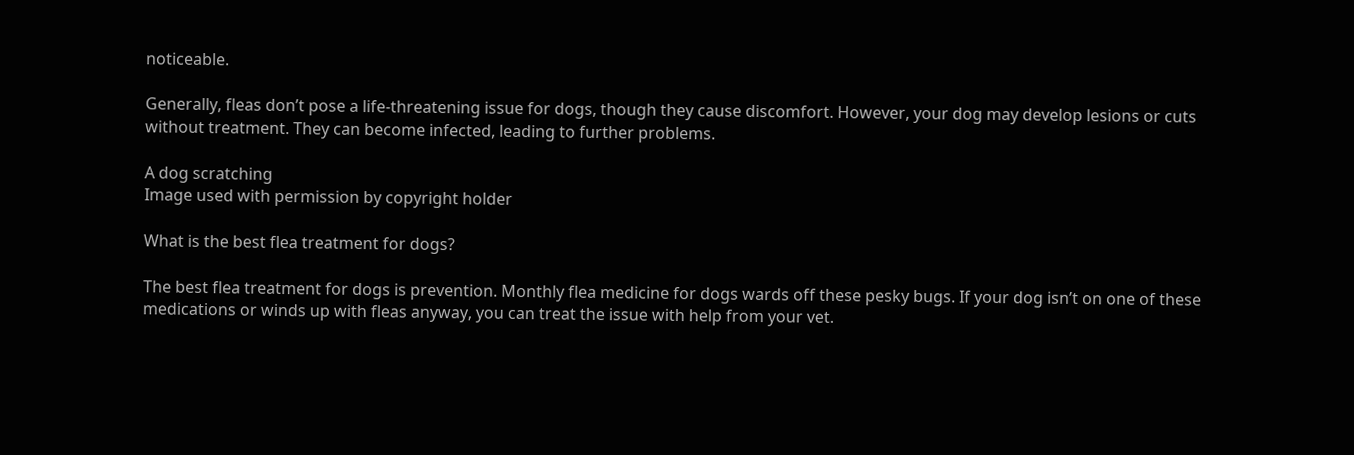noticeable.

Generally, fleas don’t pose a life-threatening issue for dogs, though they cause discomfort. However, your dog may develop lesions or cuts without treatment. They can become infected, leading to further problems.

A dog scratching
Image used with permission by copyright holder

What is the best flea treatment for dogs?

The best flea treatment for dogs is prevention. Monthly flea medicine for dogs wards off these pesky bugs. If your dog isn’t on one of these medications or winds up with fleas anyway, you can treat the issue with help from your vet.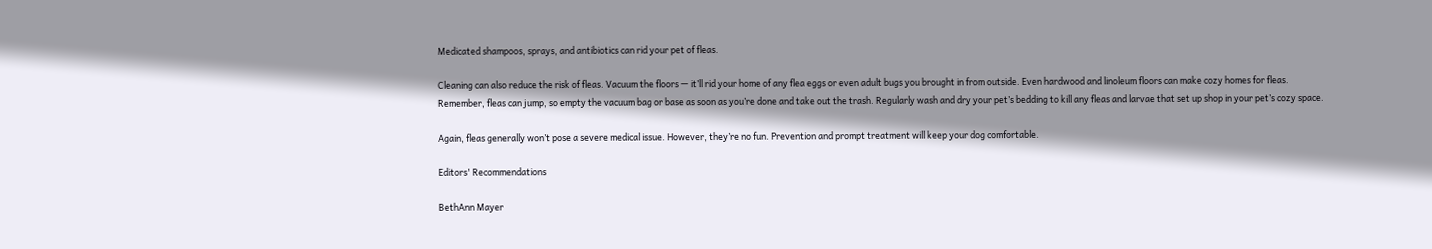Medicated shampoos, sprays, and antibiotics can rid your pet of fleas.

Cleaning can also reduce the risk of fleas. Vacuum the floors — it’ll rid your home of any flea eggs or even adult bugs you brought in from outside. Even hardwood and linoleum floors can make cozy homes for fleas. Remember, fleas can jump, so empty the vacuum bag or base as soon as you’re done and take out the trash. Regularly wash and dry your pet’s bedding to kill any fleas and larvae that set up shop in your pet’s cozy space.

Again, fleas generally won’t pose a severe medical issue. However, they’re no fun. Prevention and prompt treatment will keep your dog comfortable.

Editors' Recommendations

BethAnn Mayer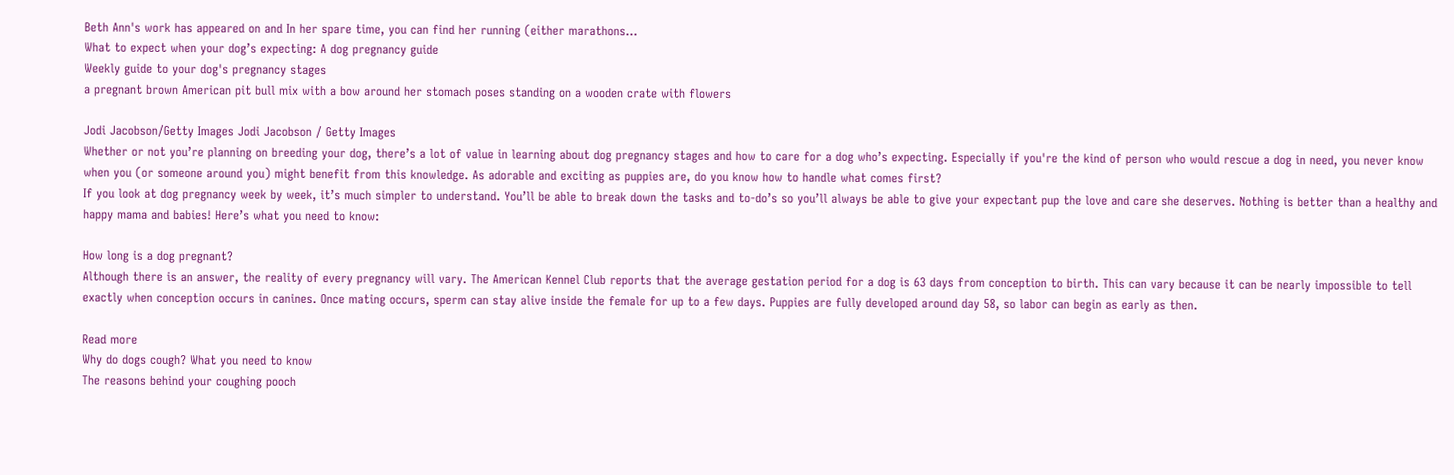Beth Ann's work has appeared on and In her spare time, you can find her running (either marathons…
What to expect when your dog’s expecting: A dog pregnancy guide
Weekly guide to your dog's pregnancy stages
a pregnant brown American pit bull mix with a bow around her stomach poses standing on a wooden crate with flowers

Jodi Jacobson/Getty Images Jodi Jacobson / Getty Images
Whether or not you’re planning on breeding your dog, there’s a lot of value in learning about dog pregnancy stages and how to care for a dog who’s expecting. Especially if you're the kind of person who would rescue a dog in need, you never know when you (or someone around you) might benefit from this knowledge. As adorable and exciting as puppies are, do you know how to handle what comes first?
If you look at dog pregnancy week by week, it’s much simpler to understand. You’ll be able to break down the tasks and to-do’s so you’ll always be able to give your expectant pup the love and care she deserves. Nothing is better than a healthy and happy mama and babies! Here’s what you need to know:

How long is a dog pregnant?
Although there is an answer, the reality of every pregnancy will vary. The American Kennel Club reports that the average gestation period for a dog is 63 days from conception to birth. This can vary because it can be nearly impossible to tell exactly when conception occurs in canines. Once mating occurs, sperm can stay alive inside the female for up to a few days. Puppies are fully developed around day 58, so labor can begin as early as then.

Read more
Why do dogs cough? What you need to know
The reasons behind your coughing pooch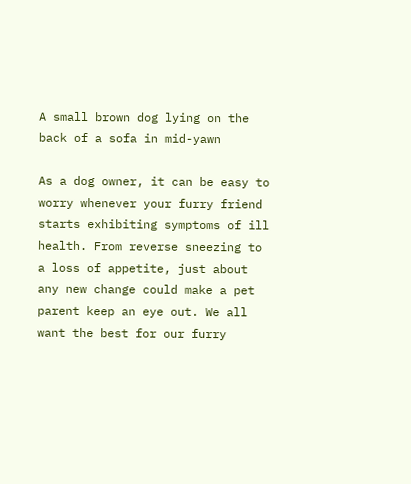A small brown dog lying on the back of a sofa in mid-yawn

As a dog owner, it can be easy to worry whenever your furry friend starts exhibiting symptoms of ill health. From reverse sneezing to a loss of appetite, just about any new change could make a pet parent keep an eye out. We all want the best for our furry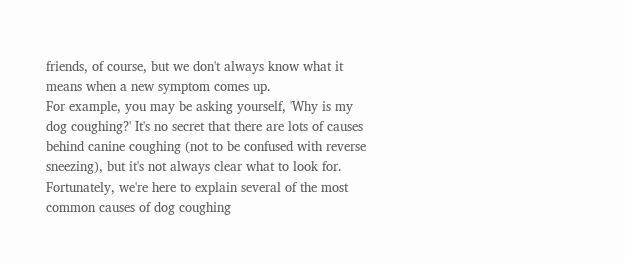friends, of course, but we don't always know what it means when a new symptom comes up.
For example, you may be asking yourself, 'Why is my dog coughing?' It's no secret that there are lots of causes behind canine coughing (not to be confused with reverse sneezing), but it's not always clear what to look for. Fortunately, we're here to explain several of the most common causes of dog coughing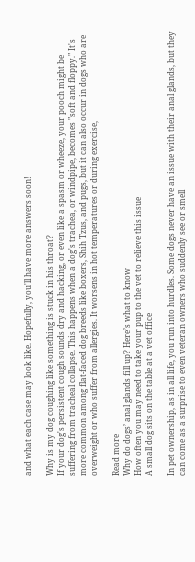and what each case may look like. Hopefully, you'll have more answers soon!

Why is my dog coughing like something is stuck in his throat?
If your dog's persistent cough sounds dry and hacking, or even like a spasm or wheeze, your pooch might be suffering from tracheal collapse. This happens when a dog's trachea, or windpipe, becomes "soft and floppy." It's more common among flat-faced dog breeds like boxers, Shih Tzus, and pugs, but it can also occur in dogs who are overweight or who suffer from allergies. It worsens in hot temperatures or during exercise,

Read more
Why do dogs’ anal glands fill up? Here’s what to know
How often you may need to take your pup to the vet to relieve this issue
A small dog sits on the table at a vet office

In pet ownership, as in all life, you run into hurdles. Some dogs never have an issue with their anal glands, but they can come as a surprise to even veteran owners who suddenly see or smell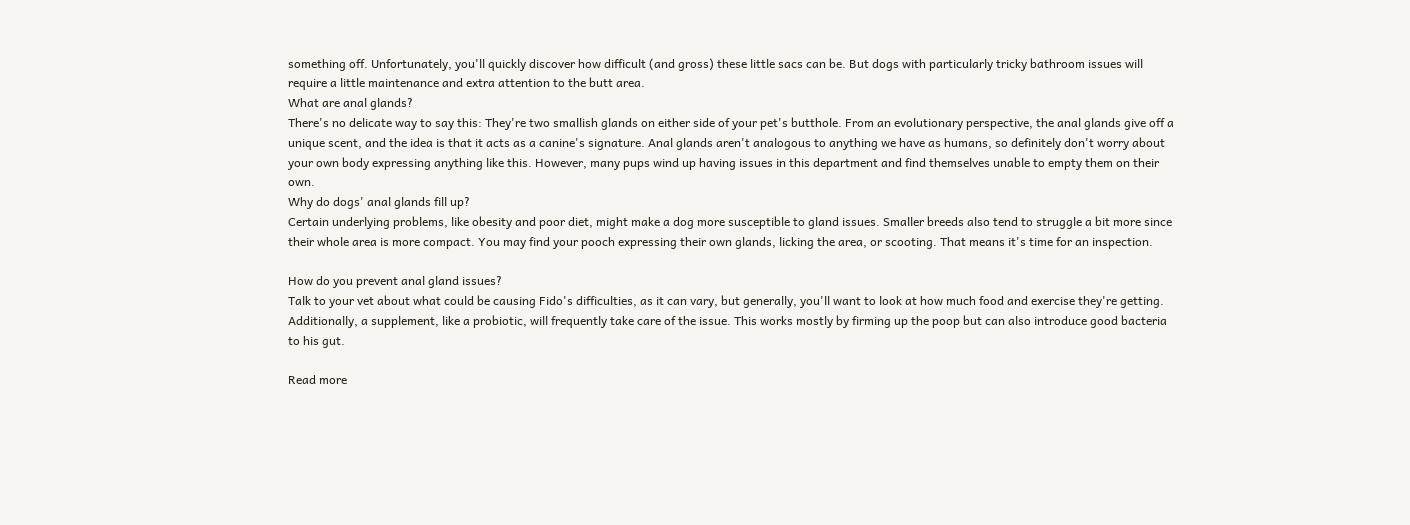something off. Unfortunately, you'll quickly discover how difficult (and gross) these little sacs can be. But dogs with particularly tricky bathroom issues will require a little maintenance and extra attention to the butt area.
What are anal glands?
There's no delicate way to say this: They're two smallish glands on either side of your pet's butthole. From an evolutionary perspective, the anal glands give off a unique scent, and the idea is that it acts as a canine's signature. Anal glands aren't analogous to anything we have as humans, so definitely don't worry about your own body expressing anything like this. However, many pups wind up having issues in this department and find themselves unable to empty them on their own.
Why do dogs' anal glands fill up?
Certain underlying problems, like obesity and poor diet, might make a dog more susceptible to gland issues. Smaller breeds also tend to struggle a bit more since their whole area is more compact. You may find your pooch expressing their own glands, licking the area, or scooting. That means it's time for an inspection.

How do you prevent anal gland issues?
Talk to your vet about what could be causing Fido's difficulties, as it can vary, but generally, you'll want to look at how much food and exercise they're getting. Additionally, a supplement, like a probiotic, will frequently take care of the issue. This works mostly by firming up the poop but can also introduce good bacteria to his gut.

Read more